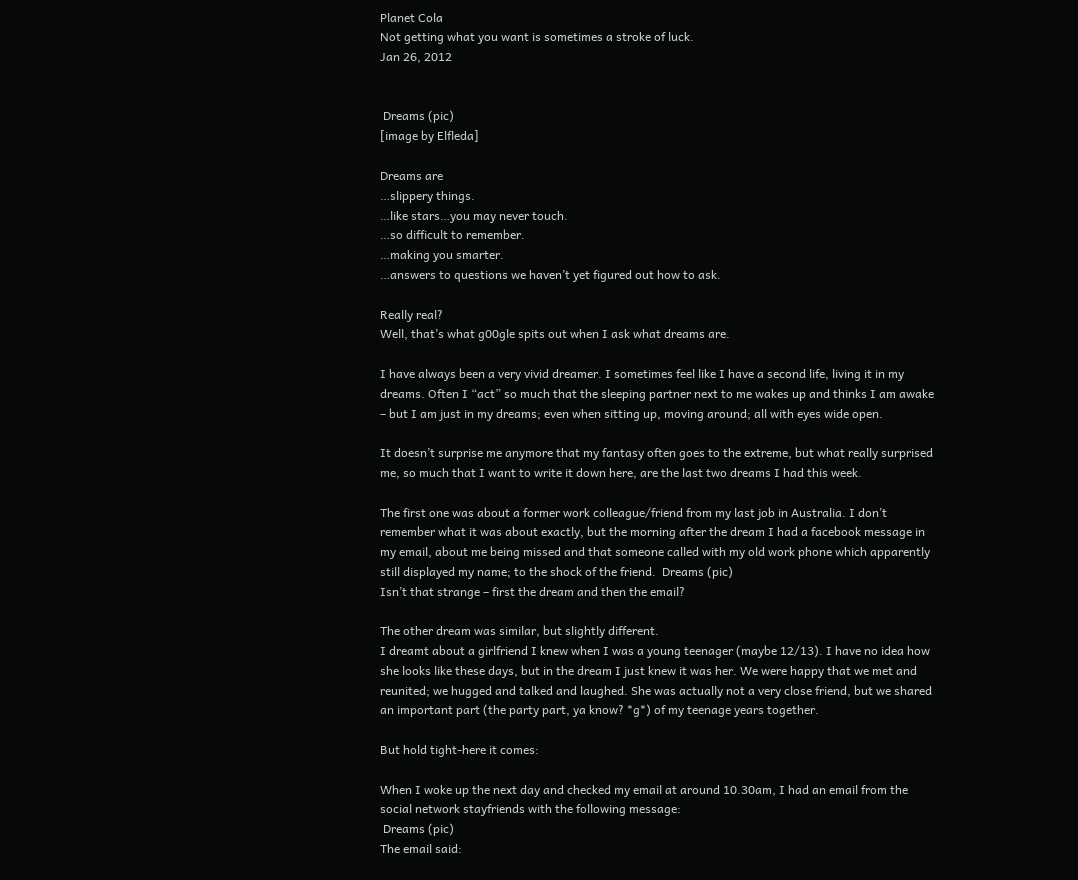Planet Cola
Not getting what you want is sometimes a stroke of luck.
Jan 26, 2012


 Dreams (pic)
[image by Elfleda]

Dreams are
…slippery things.
…like stars…you may never touch.
…so difficult to remember.
…making you smarter.
…answers to questions we haven’t yet figured out how to ask.

Really real?
Well, that’s what g00gle spits out when I ask what dreams are.

I have always been a very vivid dreamer. I sometimes feel like I have a second life, living it in my dreams. Often I “act” so much that the sleeping partner next to me wakes up and thinks I am awake – but I am just in my dreams; even when sitting up, moving around; all with eyes wide open.

It doesn’t surprise me anymore that my fantasy often goes to the extreme, but what really surprised me, so much that I want to write it down here, are the last two dreams I had this week.

The first one was about a former work colleague/friend from my last job in Australia. I don’t remember what it was about exactly, but the morning after the dream I had a facebook message in my email, about me being missed and that someone called with my old work phone which apparently still displayed my name; to the shock of the friend.  Dreams (pic)
Isn’t that strange – first the dream and then the email?

The other dream was similar, but slightly different.
I dreamt about a girlfriend I knew when I was a young teenager (maybe 12/13). I have no idea how she looks like these days, but in the dream I just knew it was her. We were happy that we met and reunited; we hugged and talked and laughed. She was actually not a very close friend, but we shared an important part (the party part, ya know? *g*) of my teenage years together.

But hold tight-here it comes:

When I woke up the next day and checked my email at around 10.30am, I had an email from the social network stayfriends with the following message:
 Dreams (pic)
The email said: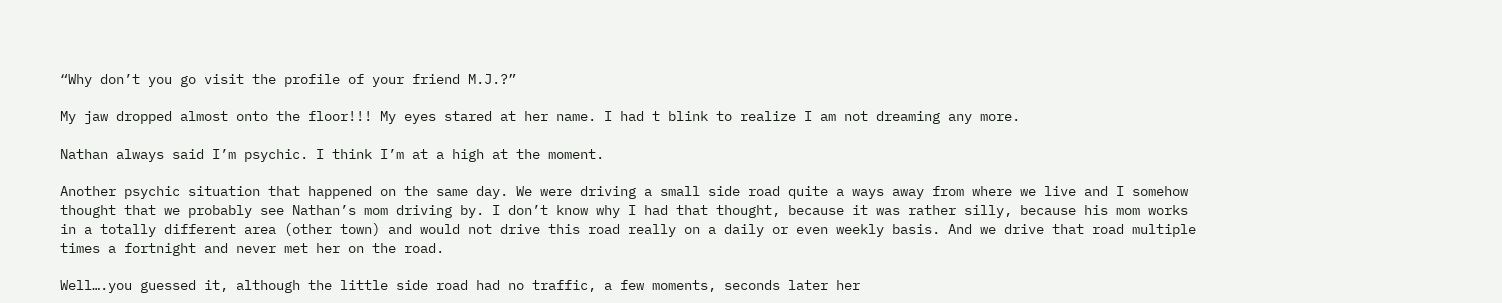“Why don’t you go visit the profile of your friend M.J.?”

My jaw dropped almost onto the floor!!! My eyes stared at her name. I had t blink to realize I am not dreaming any more.

Nathan always said I’m psychic. I think I’m at a high at the moment.

Another psychic situation that happened on the same day. We were driving a small side road quite a ways away from where we live and I somehow thought that we probably see Nathan’s mom driving by. I don’t know why I had that thought, because it was rather silly, because his mom works in a totally different area (other town) and would not drive this road really on a daily or even weekly basis. And we drive that road multiple times a fortnight and never met her on the road.

Well….you guessed it, although the little side road had no traffic, a few moments, seconds later her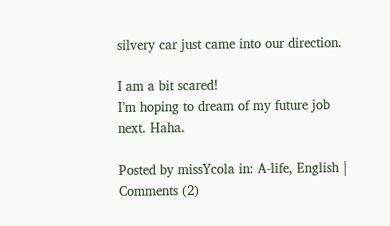silvery car just came into our direction.

I am a bit scared!
I’m hoping to dream of my future job next. Haha.

Posted by missYcola in: A-life, English | Comments (2)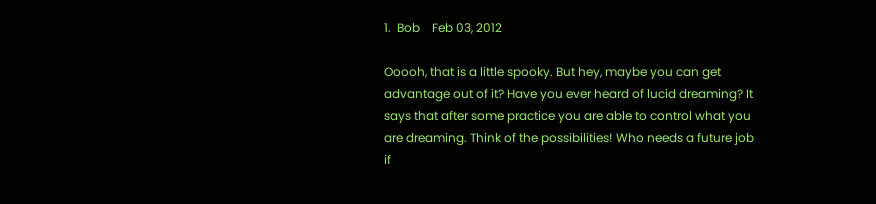1.  Bob    Feb 03, 2012

Ooooh, that is a little spooky. But hey, maybe you can get advantage out of it? Have you ever heard of lucid dreaming? It says that after some practice you are able to control what you are dreaming. Think of the possibilities! Who needs a future job if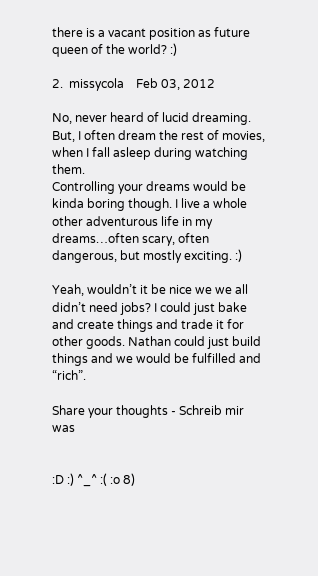there is a vacant position as future queen of the world? :)

2.  missycola    Feb 03, 2012

No, never heard of lucid dreaming. But, I often dream the rest of movies, when I fall asleep during watching them.
Controlling your dreams would be kinda boring though. I live a whole other adventurous life in my dreams…often scary, often dangerous, but mostly exciting. :)

Yeah, wouldn’t it be nice we we all didn’t need jobs? I could just bake and create things and trade it for other goods. Nathan could just build things and we would be fulfilled and “rich”.

Share your thoughts - Schreib mir was


:D :) ^_^ :( :o 8)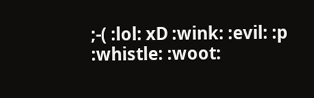;-( :lol: xD :wink: :evil: :p :whistle: :woot: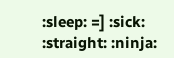:sleep: =] :sick: :straight: :ninja: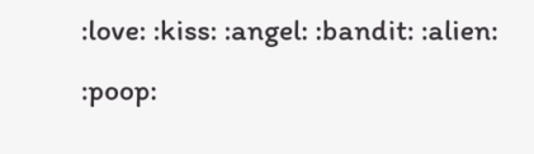:love: :kiss: :angel: :bandit: :alien: :poop: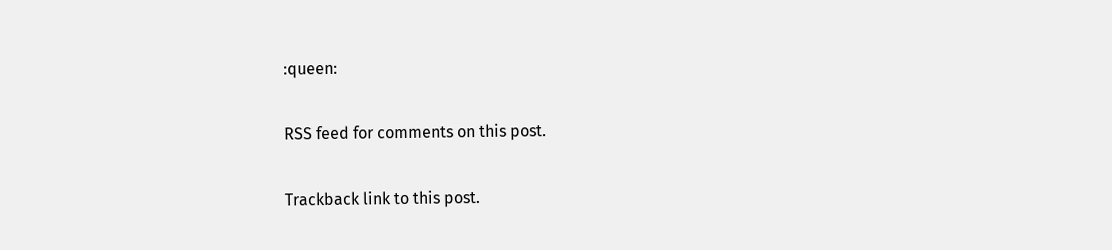:queen:

RSS feed for comments on this post.

Trackback link to this post.